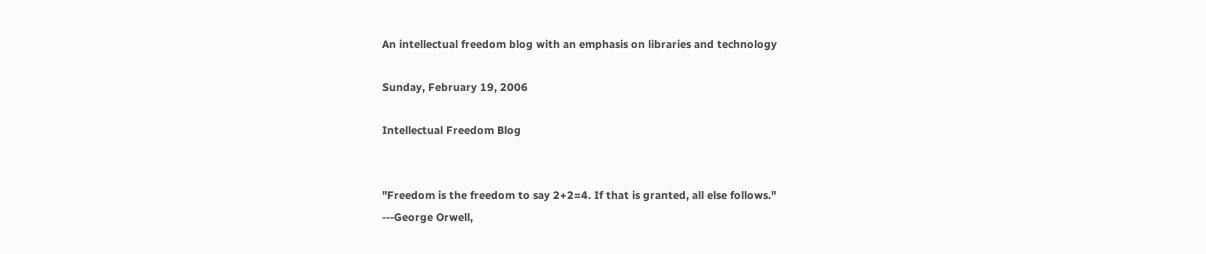An intellectual freedom blog with an emphasis on libraries and technology

Sunday, February 19, 2006

Intellectual Freedom Blog


"Freedom is the freedom to say 2+2=4. If that is granted, all else follows."
---George Orwell,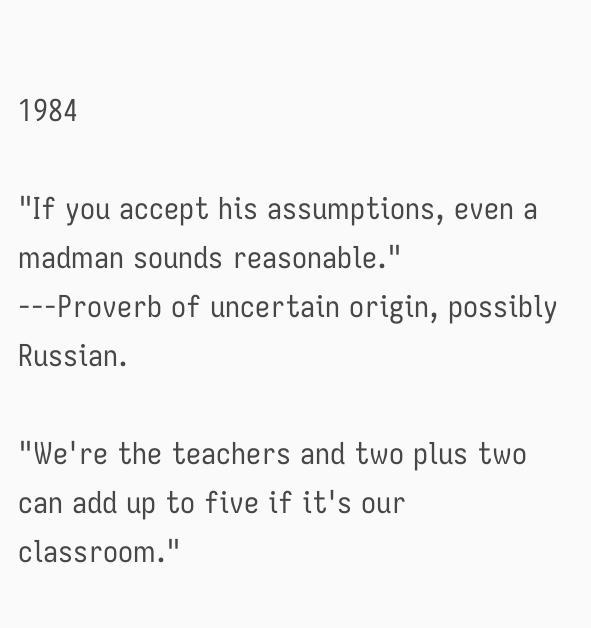1984

"If you accept his assumptions, even a madman sounds reasonable."
---Proverb of uncertain origin, possibly Russian.

"We're the teachers and two plus two can add up to five if it's our classroom."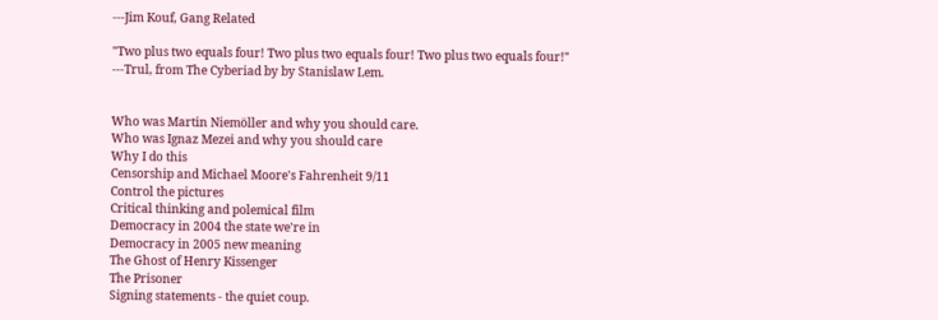---Jim Kouf, Gang Related

"Two plus two equals four! Two plus two equals four! Two plus two equals four!"
---Trul, from The Cyberiad by by Stanislaw Lem.


Who was Martin Niemöller and why you should care.
Who was Ignaz Mezei and why you should care
Why I do this
Censorship and Michael Moore's Fahrenheit 9/11
Control the pictures
Critical thinking and polemical film
Democracy in 2004 the state we're in
Democracy in 2005 new meaning
The Ghost of Henry Kissenger
The Prisoner
Signing statements - the quiet coup.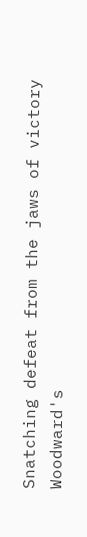Snatching defeat from the jaws of victory
Woodward's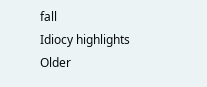fall
Idiocy highlights
Older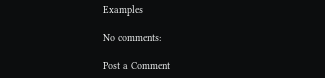Examples

No comments:

Post a Comment